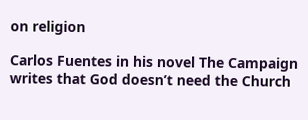on religion

Carlos Fuentes in his novel The Campaign writes that God doesn’t need the Church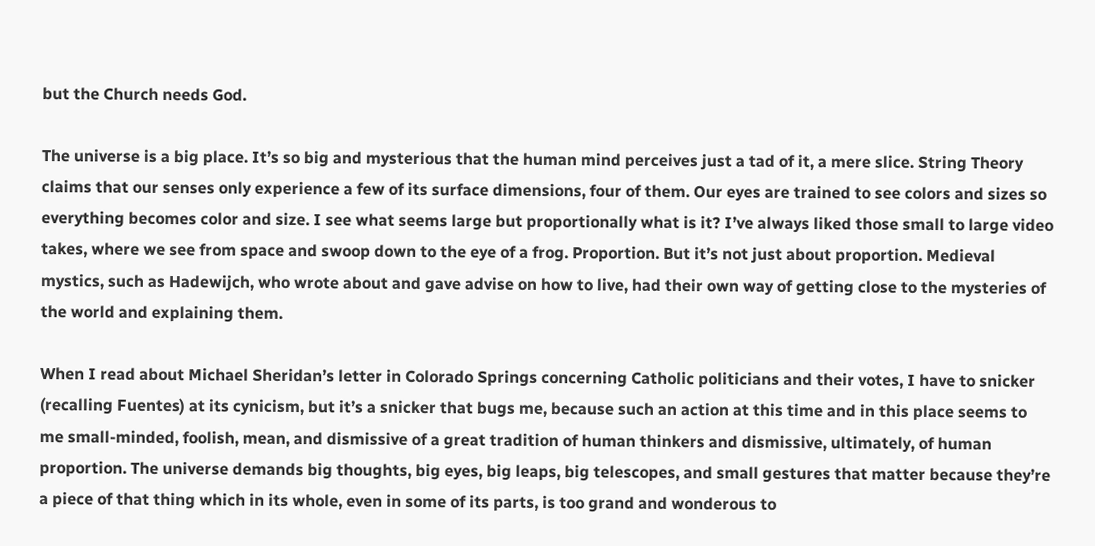but the Church needs God.

The universe is a big place. It’s so big and mysterious that the human mind perceives just a tad of it, a mere slice. String Theory claims that our senses only experience a few of its surface dimensions, four of them. Our eyes are trained to see colors and sizes so everything becomes color and size. I see what seems large but proportionally what is it? I’ve always liked those small to large video takes, where we see from space and swoop down to the eye of a frog. Proportion. But it’s not just about proportion. Medieval mystics, such as Hadewijch, who wrote about and gave advise on how to live, had their own way of getting close to the mysteries of the world and explaining them.

When I read about Michael Sheridan’s letter in Colorado Springs concerning Catholic politicians and their votes, I have to snicker (recalling Fuentes) at its cynicism, but it’s a snicker that bugs me, because such an action at this time and in this place seems to me small-minded, foolish, mean, and dismissive of a great tradition of human thinkers and dismissive, ultimately, of human proportion. The universe demands big thoughts, big eyes, big leaps, big telescopes, and small gestures that matter because they’re a piece of that thing which in its whole, even in some of its parts, is too grand and wonderous to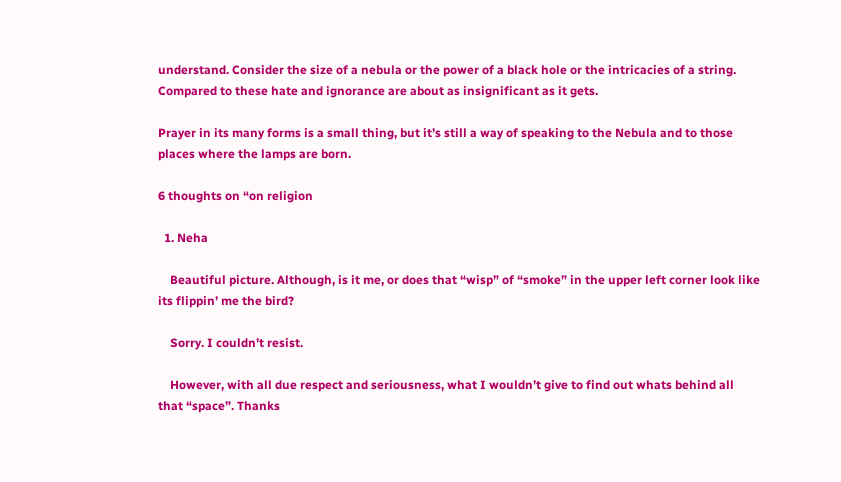understand. Consider the size of a nebula or the power of a black hole or the intricacies of a string. Compared to these hate and ignorance are about as insignificant as it gets.

Prayer in its many forms is a small thing, but it’s still a way of speaking to the Nebula and to those places where the lamps are born.

6 thoughts on “on religion

  1. Neha

    Beautiful picture. Although, is it me, or does that “wisp” of “smoke” in the upper left corner look like its flippin’ me the bird?

    Sorry. I couldn’t resist.

    However, with all due respect and seriousness, what I wouldn’t give to find out whats behind all that “space”. Thanks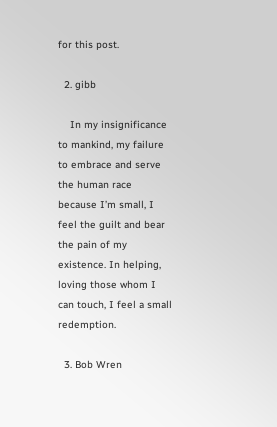for this post.

  2. gibb

    In my insignificance to mankind, my failure to embrace and serve the human race because I’m small, I feel the guilt and bear the pain of my existence. In helping, loving those whom I can touch, I feel a small redemption.

  3. Bob Wren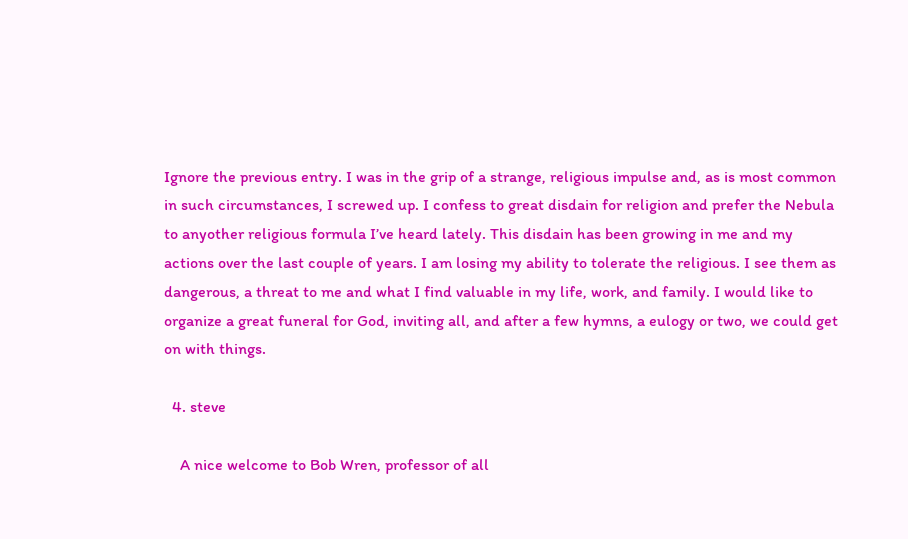Ignore the previous entry. I was in the grip of a strange, religious impulse and, as is most common in such circumstances, I screwed up. I confess to great disdain for religion and prefer the Nebula to anyother religious formula I’ve heard lately. This disdain has been growing in me and my actions over the last couple of years. I am losing my ability to tolerate the religious. I see them as dangerous, a threat to me and what I find valuable in my life, work, and family. I would like to organize a great funeral for God, inviting all, and after a few hymns, a eulogy or two, we could get on with things.

  4. steve

    A nice welcome to Bob Wren, professor of all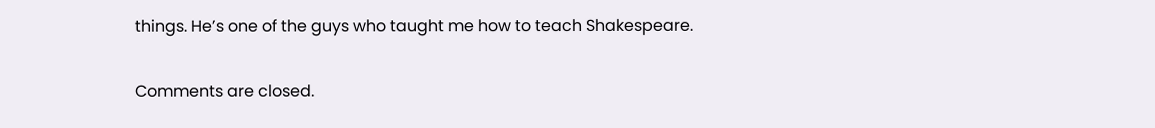things. He’s one of the guys who taught me how to teach Shakespeare.

Comments are closed.